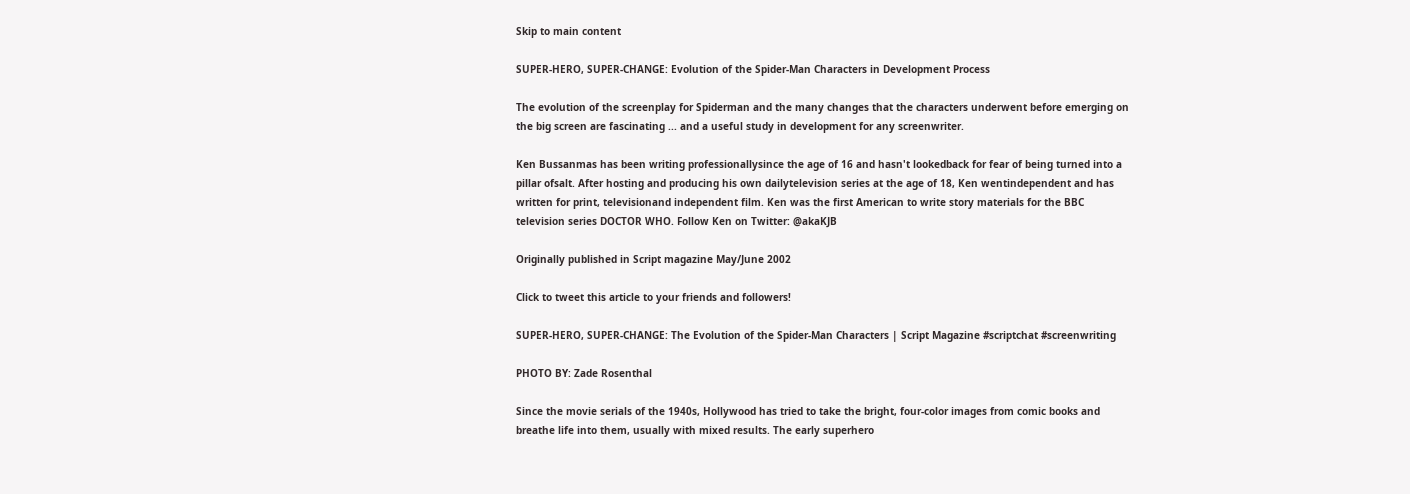Skip to main content

SUPER-HERO, SUPER-CHANGE: Evolution of the Spider-Man Characters in Development Process

The evolution of the screenplay for Spiderman and the many changes that the characters underwent before emerging on the big screen are fascinating ... and a useful study in development for any screenwriter.

Ken Bussanmas has been writing professionallysince the age of 16 and hasn't lookedback for fear of being turned into a pillar ofsalt. After hosting and producing his own dailytelevision series at the age of 18, Ken wentindependent and has written for print, televisionand independent film. Ken was the first American to write story materials for the BBC television series DOCTOR WHO. Follow Ken on Twitter: @akaKJB

Originally published in Script magazine May/June 2002

Click to tweet this article to your friends and followers!

SUPER-HERO, SUPER-CHANGE: The Evolution of the Spider-Man Characters | Script Magazine #scriptchat #screenwriting

PHOTO BY: Zade Rosenthal

Since the movie serials of the 1940s, Hollywood has tried to take the bright, four-color images from comic books and breathe life into them, usually with mixed results. The early superhero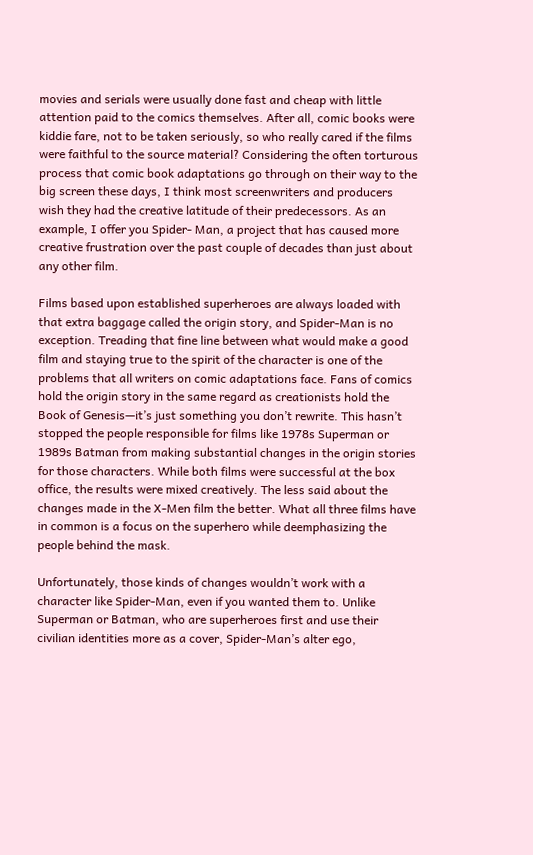movies and serials were usually done fast and cheap with little attention paid to the comics themselves. After all, comic books were kiddie fare, not to be taken seriously, so who really cared if the films were faithful to the source material? Considering the often torturous process that comic book adaptations go through on their way to the big screen these days, I think most screenwriters and producers wish they had the creative latitude of their predecessors. As an example, I offer you Spider- Man, a project that has caused more creative frustration over the past couple of decades than just about any other film.

Films based upon established superheroes are always loaded with that extra baggage called the origin story, and Spider-Man is no exception. Treading that fine line between what would make a good film and staying true to the spirit of the character is one of the problems that all writers on comic adaptations face. Fans of comics hold the origin story in the same regard as creationists hold the Book of Genesis—it’s just something you don’t rewrite. This hasn’t stopped the people responsible for films like 1978s Superman or 1989s Batman from making substantial changes in the origin stories for those characters. While both films were successful at the box office, the results were mixed creatively. The less said about the changes made in the X-Men film the better. What all three films have in common is a focus on the superhero while deemphasizing the people behind the mask.

Unfortunately, those kinds of changes wouldn’t work with a character like Spider-Man, even if you wanted them to. Unlike Superman or Batman, who are superheroes first and use their civilian identities more as a cover, Spider-Man’s alter ego,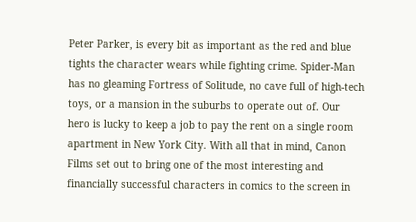Peter Parker, is every bit as important as the red and blue tights the character wears while fighting crime. Spider-Man has no gleaming Fortress of Solitude, no cave full of high-tech toys, or a mansion in the suburbs to operate out of. Our hero is lucky to keep a job to pay the rent on a single room apartment in New York City. With all that in mind, Canon Films set out to bring one of the most interesting and financially successful characters in comics to the screen in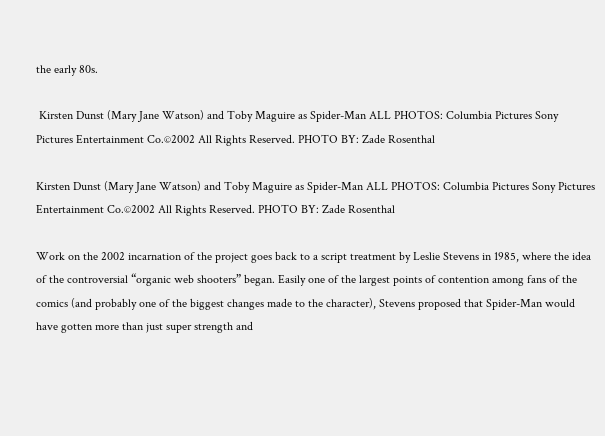the early 80s.

 Kirsten Dunst (Mary Jane Watson) and Toby Maguire as Spider-Man ALL PHOTOS: Columbia Pictures Sony Pictures Entertainment Co.©2002 All Rights Reserved. PHOTO BY: Zade Rosenthal

Kirsten Dunst (Mary Jane Watson) and Toby Maguire as Spider-Man ALL PHOTOS: Columbia Pictures Sony Pictures Entertainment Co.©2002 All Rights Reserved. PHOTO BY: Zade Rosenthal

Work on the 2002 incarnation of the project goes back to a script treatment by Leslie Stevens in 1985, where the idea of the controversial “organic web shooters” began. Easily one of the largest points of contention among fans of the comics (and probably one of the biggest changes made to the character), Stevens proposed that Spider-Man would have gotten more than just super strength and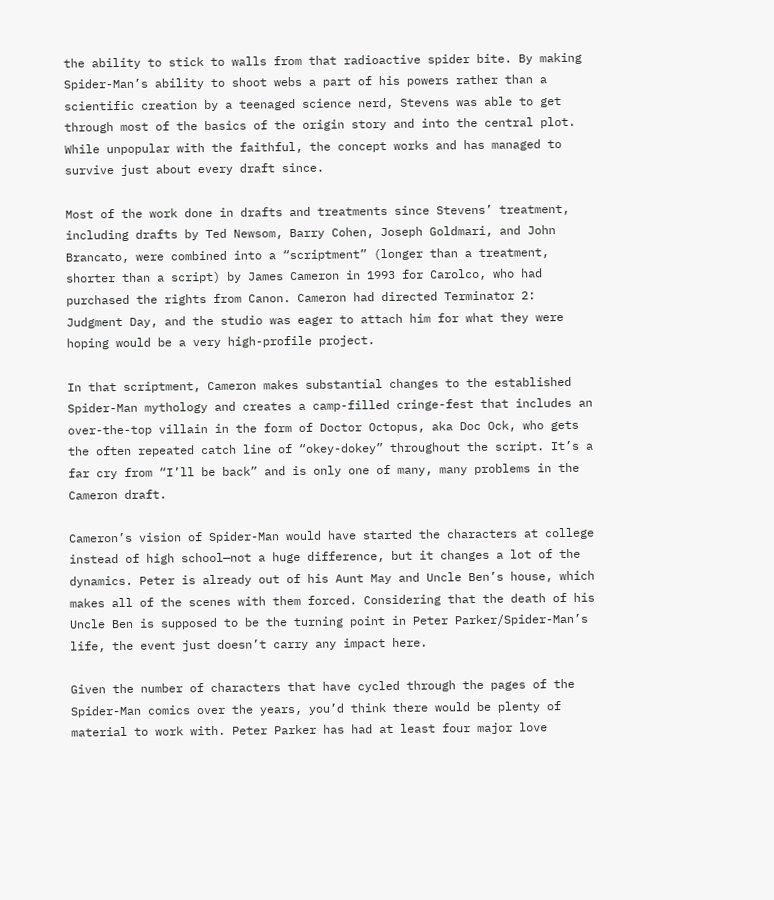the ability to stick to walls from that radioactive spider bite. By making Spider-Man’s ability to shoot webs a part of his powers rather than a scientific creation by a teenaged science nerd, Stevens was able to get through most of the basics of the origin story and into the central plot. While unpopular with the faithful, the concept works and has managed to survive just about every draft since.

Most of the work done in drafts and treatments since Stevens’ treatment, including drafts by Ted Newsom, Barry Cohen, Joseph Goldmari, and John Brancato, were combined into a “scriptment” (longer than a treatment, shorter than a script) by James Cameron in 1993 for Carolco, who had purchased the rights from Canon. Cameron had directed Terminator 2: Judgment Day, and the studio was eager to attach him for what they were hoping would be a very high-profile project.

In that scriptment, Cameron makes substantial changes to the established Spider-Man mythology and creates a camp-filled cringe-fest that includes an over-the-top villain in the form of Doctor Octopus, aka Doc Ock, who gets the often repeated catch line of “okey-dokey” throughout the script. It’s a far cry from “I’ll be back” and is only one of many, many problems in the Cameron draft.

Cameron’s vision of Spider-Man would have started the characters at college instead of high school—not a huge difference, but it changes a lot of the dynamics. Peter is already out of his Aunt May and Uncle Ben’s house, which makes all of the scenes with them forced. Considering that the death of his Uncle Ben is supposed to be the turning point in Peter Parker/Spider-Man’s life, the event just doesn’t carry any impact here.

Given the number of characters that have cycled through the pages of the Spider-Man comics over the years, you’d think there would be plenty of material to work with. Peter Parker has had at least four major love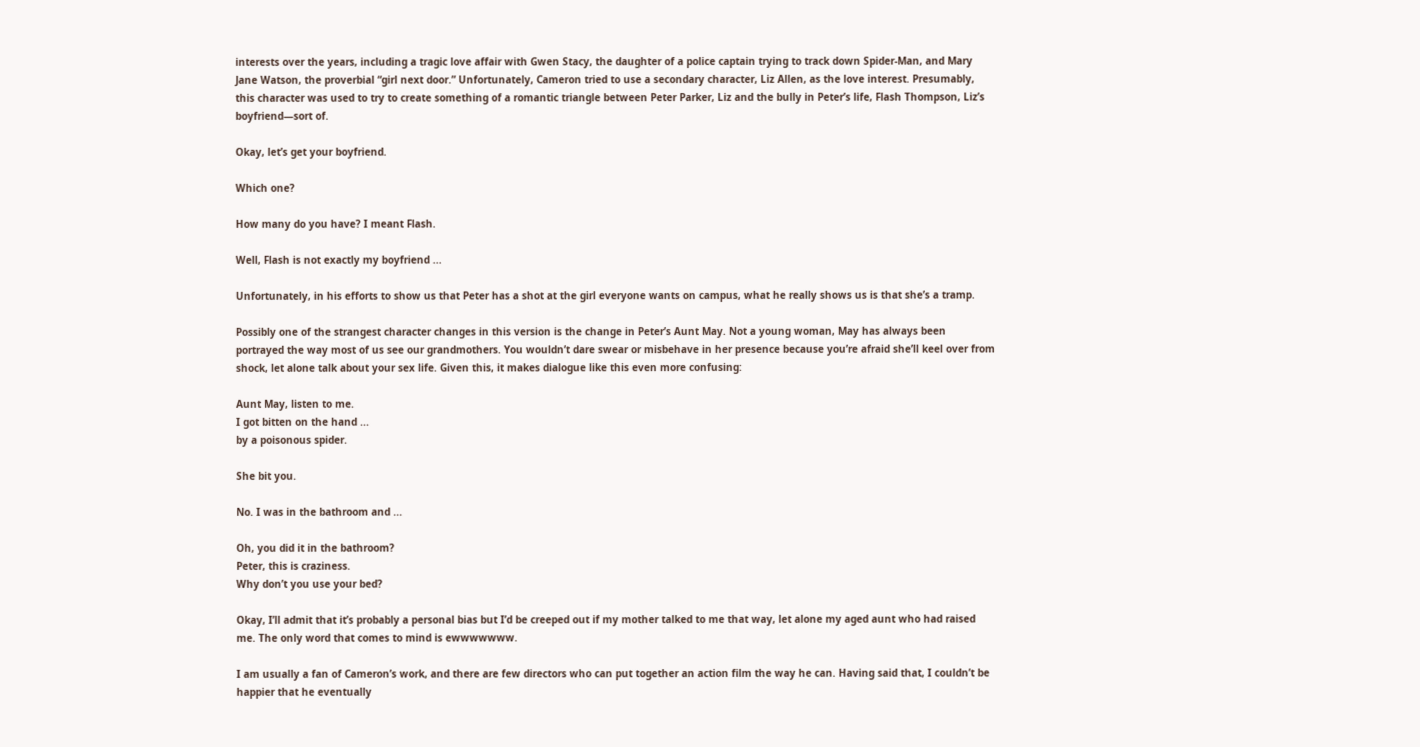interests over the years, including a tragic love affair with Gwen Stacy, the daughter of a police captain trying to track down Spider-Man, and Mary Jane Watson, the proverbial “girl next door.” Unfortunately, Cameron tried to use a secondary character, Liz Allen, as the love interest. Presumably, this character was used to try to create something of a romantic triangle between Peter Parker, Liz and the bully in Peter’s life, Flash Thompson, Liz’s boyfriend—sort of.

Okay, let’s get your boyfriend.

Which one?

How many do you have? I meant Flash.

Well, Flash is not exactly my boyfriend ...

Unfortunately, in his efforts to show us that Peter has a shot at the girl everyone wants on campus, what he really shows us is that she’s a tramp.

Possibly one of the strangest character changes in this version is the change in Peter’s Aunt May. Not a young woman, May has always been portrayed the way most of us see our grandmothers. You wouldn’t dare swear or misbehave in her presence because you’re afraid she’ll keel over from shock, let alone talk about your sex life. Given this, it makes dialogue like this even more confusing:

Aunt May, listen to me.
I got bitten on the hand ...
by a poisonous spider.

She bit you.

No. I was in the bathroom and ...

Oh, you did it in the bathroom?
Peter, this is craziness.
Why don’t you use your bed?

Okay, I’ll admit that it’s probably a personal bias but I’d be creeped out if my mother talked to me that way, let alone my aged aunt who had raised me. The only word that comes to mind is ewwwwwww.

I am usually a fan of Cameron’s work, and there are few directors who can put together an action film the way he can. Having said that, I couldn’t be happier that he eventually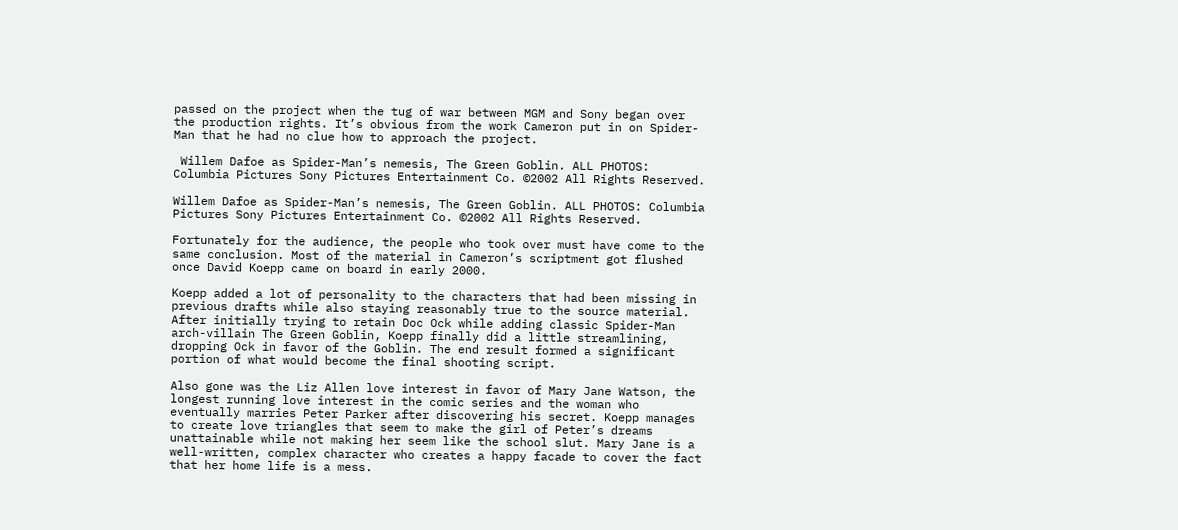passed on the project when the tug of war between MGM and Sony began over the production rights. It’s obvious from the work Cameron put in on Spider-Man that he had no clue how to approach the project.

 Willem Dafoe as Spider-Man’s nemesis, The Green Goblin. ALL PHOTOS: Columbia Pictures Sony Pictures Entertainment Co. ©2002 All Rights Reserved.

Willem Dafoe as Spider-Man’s nemesis, The Green Goblin. ALL PHOTOS: Columbia Pictures Sony Pictures Entertainment Co. ©2002 All Rights Reserved.

Fortunately for the audience, the people who took over must have come to the same conclusion. Most of the material in Cameron’s scriptment got flushed once David Koepp came on board in early 2000.

Koepp added a lot of personality to the characters that had been missing in previous drafts while also staying reasonably true to the source material. After initially trying to retain Doc Ock while adding classic Spider-Man arch-villain The Green Goblin, Koepp finally did a little streamlining, dropping Ock in favor of the Goblin. The end result formed a significant portion of what would become the final shooting script.

Also gone was the Liz Allen love interest in favor of Mary Jane Watson, the longest running love interest in the comic series and the woman who eventually marries Peter Parker after discovering his secret. Koepp manages to create love triangles that seem to make the girl of Peter’s dreams unattainable while not making her seem like the school slut. Mary Jane is a well-written, complex character who creates a happy facade to cover the fact that her home life is a mess.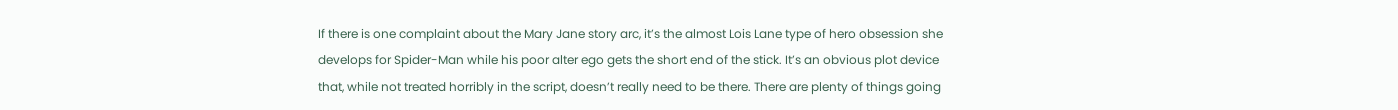If there is one complaint about the Mary Jane story arc, it’s the almost Lois Lane type of hero obsession she develops for Spider-Man while his poor alter ego gets the short end of the stick. It’s an obvious plot device that, while not treated horribly in the script, doesn’t really need to be there. There are plenty of things going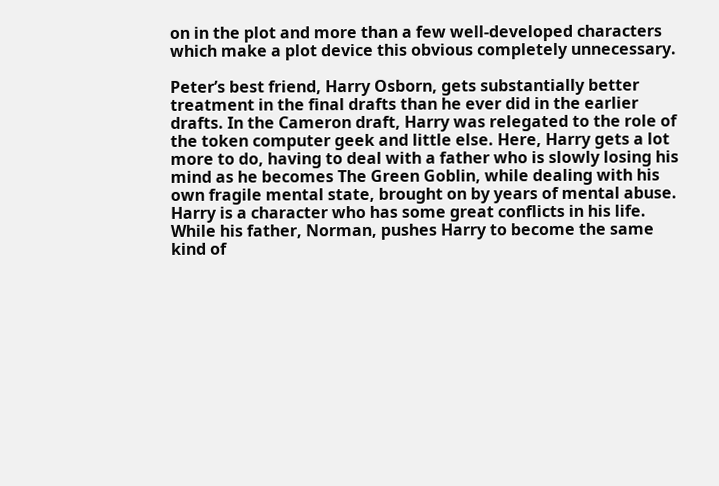on in the plot and more than a few well-developed characters which make a plot device this obvious completely unnecessary.

Peter’s best friend, Harry Osborn, gets substantially better treatment in the final drafts than he ever did in the earlier drafts. In the Cameron draft, Harry was relegated to the role of the token computer geek and little else. Here, Harry gets a lot more to do, having to deal with a father who is slowly losing his mind as he becomes The Green Goblin, while dealing with his own fragile mental state, brought on by years of mental abuse. Harry is a character who has some great conflicts in his life. While his father, Norman, pushes Harry to become the same kind of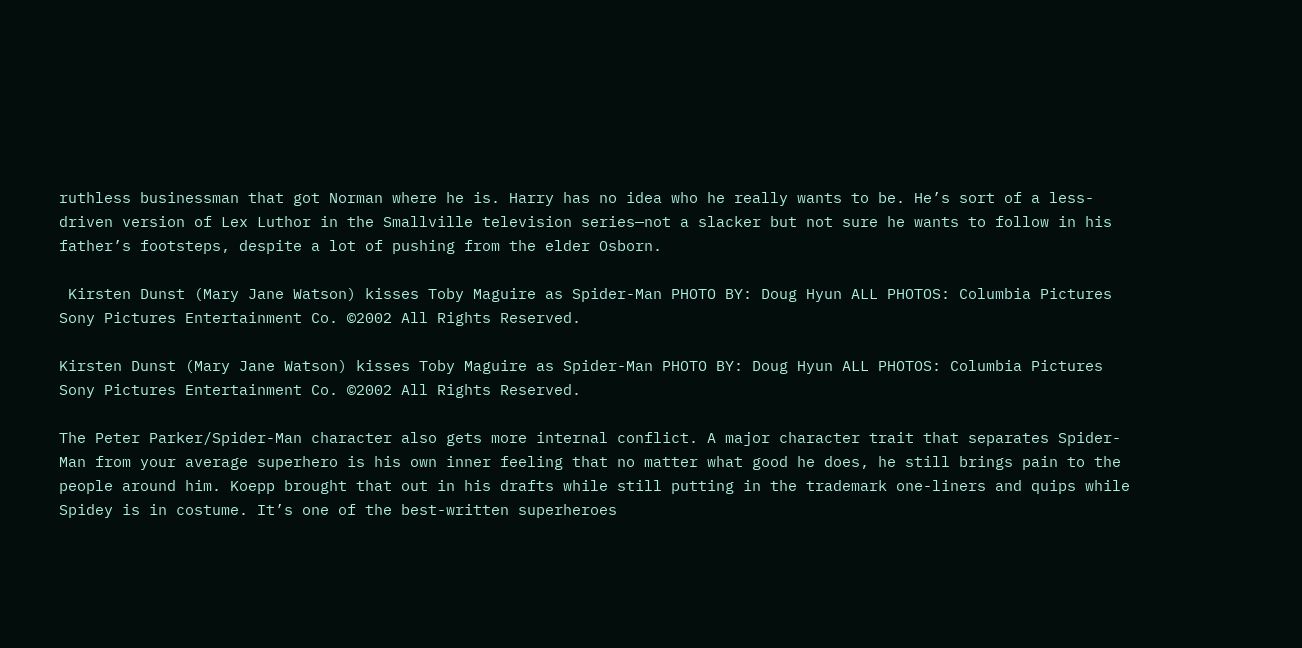ruthless businessman that got Norman where he is. Harry has no idea who he really wants to be. He’s sort of a less-driven version of Lex Luthor in the Smallville television series—not a slacker but not sure he wants to follow in his father’s footsteps, despite a lot of pushing from the elder Osborn.

 Kirsten Dunst (Mary Jane Watson) kisses Toby Maguire as Spider-Man PHOTO BY: Doug Hyun ALL PHOTOS: Columbia Pictures Sony Pictures Entertainment Co. ©2002 All Rights Reserved.

Kirsten Dunst (Mary Jane Watson) kisses Toby Maguire as Spider-Man PHOTO BY: Doug Hyun ALL PHOTOS: Columbia Pictures Sony Pictures Entertainment Co. ©2002 All Rights Reserved.

The Peter Parker/Spider-Man character also gets more internal conflict. A major character trait that separates Spider-Man from your average superhero is his own inner feeling that no matter what good he does, he still brings pain to the people around him. Koepp brought that out in his drafts while still putting in the trademark one-liners and quips while Spidey is in costume. It’s one of the best-written superheroes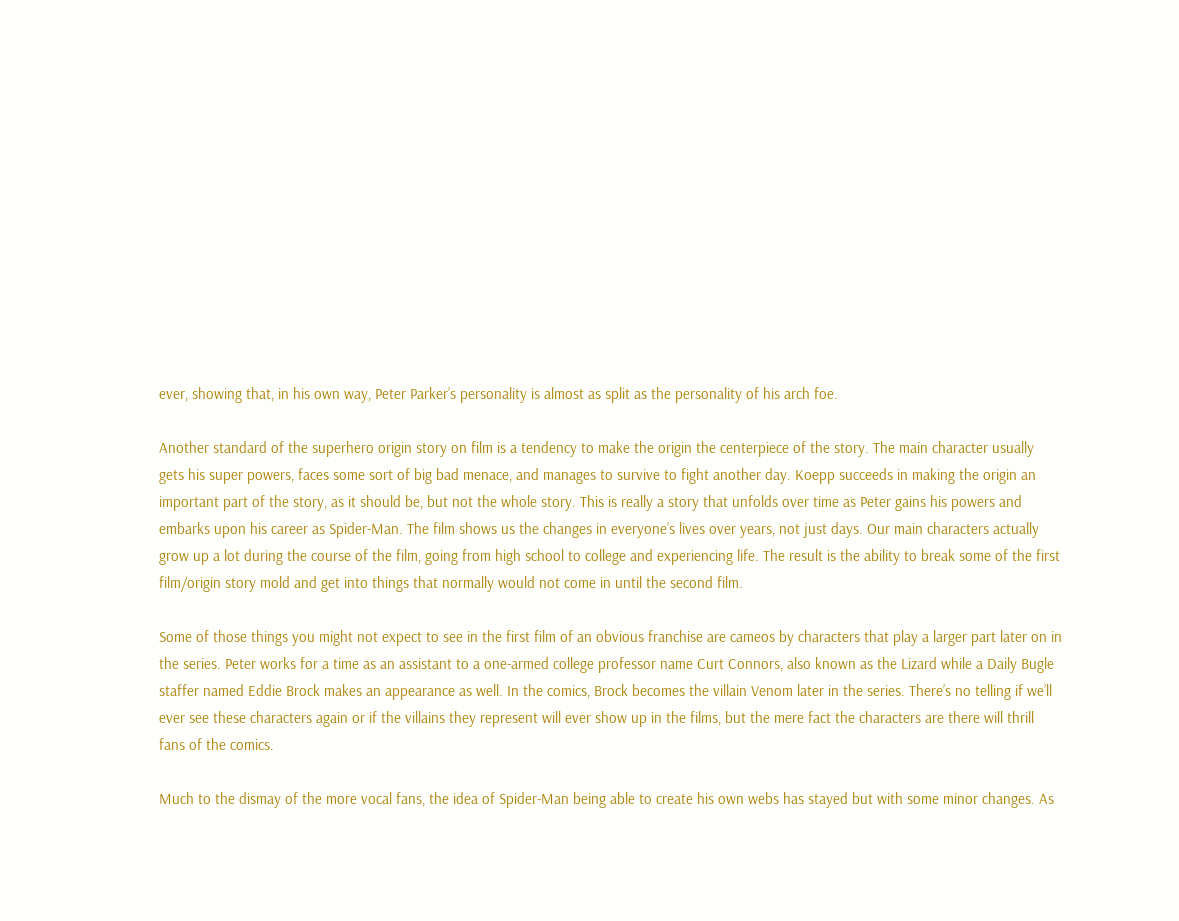ever, showing that, in his own way, Peter Parker’s personality is almost as split as the personality of his arch foe.

Another standard of the superhero origin story on film is a tendency to make the origin the centerpiece of the story. The main character usually gets his super powers, faces some sort of big bad menace, and manages to survive to fight another day. Koepp succeeds in making the origin an important part of the story, as it should be, but not the whole story. This is really a story that unfolds over time as Peter gains his powers and embarks upon his career as Spider-Man. The film shows us the changes in everyone’s lives over years, not just days. Our main characters actually grow up a lot during the course of the film, going from high school to college and experiencing life. The result is the ability to break some of the first film/origin story mold and get into things that normally would not come in until the second film.

Some of those things you might not expect to see in the first film of an obvious franchise are cameos by characters that play a larger part later on in the series. Peter works for a time as an assistant to a one-armed college professor name Curt Connors, also known as the Lizard while a Daily Bugle staffer named Eddie Brock makes an appearance as well. In the comics, Brock becomes the villain Venom later in the series. There’s no telling if we’ll ever see these characters again or if the villains they represent will ever show up in the films, but the mere fact the characters are there will thrill fans of the comics.

Much to the dismay of the more vocal fans, the idea of Spider-Man being able to create his own webs has stayed but with some minor changes. As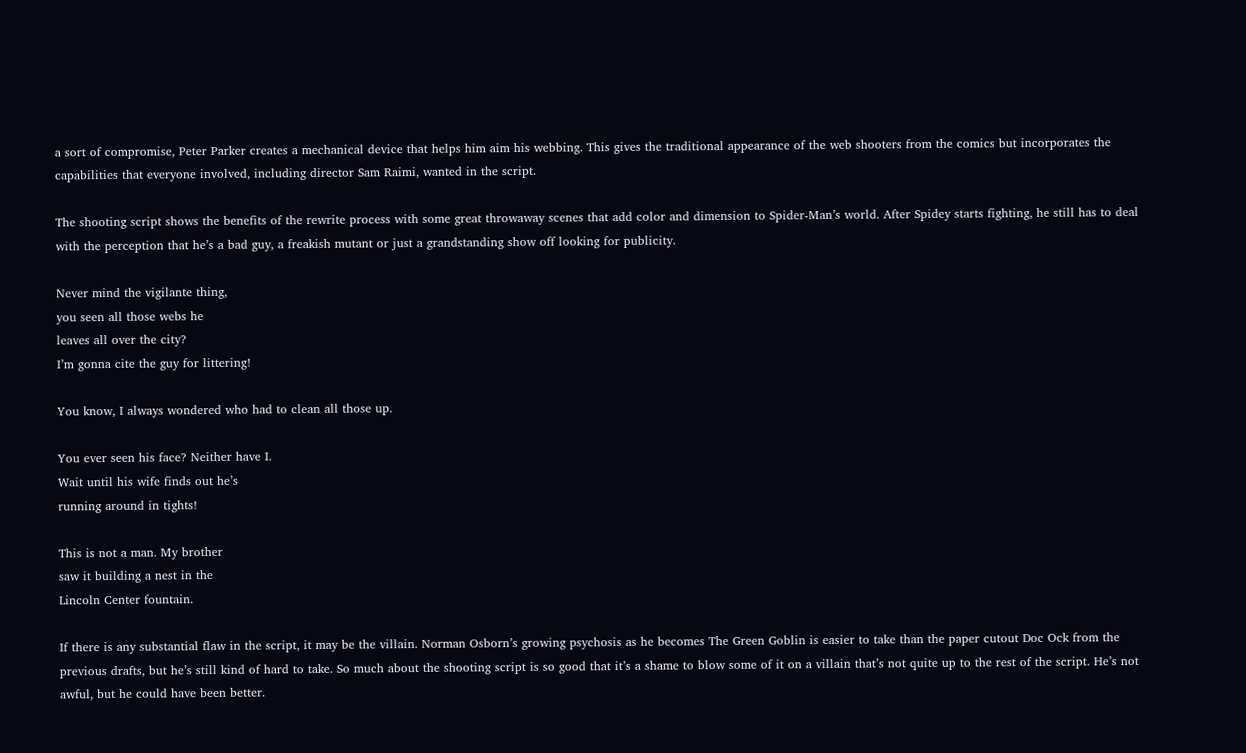a sort of compromise, Peter Parker creates a mechanical device that helps him aim his webbing. This gives the traditional appearance of the web shooters from the comics but incorporates the capabilities that everyone involved, including director Sam Raimi, wanted in the script.

The shooting script shows the benefits of the rewrite process with some great throwaway scenes that add color and dimension to Spider-Man’s world. After Spidey starts fighting, he still has to deal with the perception that he’s a bad guy, a freakish mutant or just a grandstanding show off looking for publicity.

Never mind the vigilante thing,
you seen all those webs he
leaves all over the city?
I’m gonna cite the guy for littering!

You know, I always wondered who had to clean all those up.

You ever seen his face? Neither have I.
Wait until his wife finds out he’s
running around in tights!

This is not a man. My brother
saw it building a nest in the
Lincoln Center fountain.

If there is any substantial flaw in the script, it may be the villain. Norman Osborn’s growing psychosis as he becomes The Green Goblin is easier to take than the paper cutout Doc Ock from the previous drafts, but he’s still kind of hard to take. So much about the shooting script is so good that it’s a shame to blow some of it on a villain that’s not quite up to the rest of the script. He’s not awful, but he could have been better.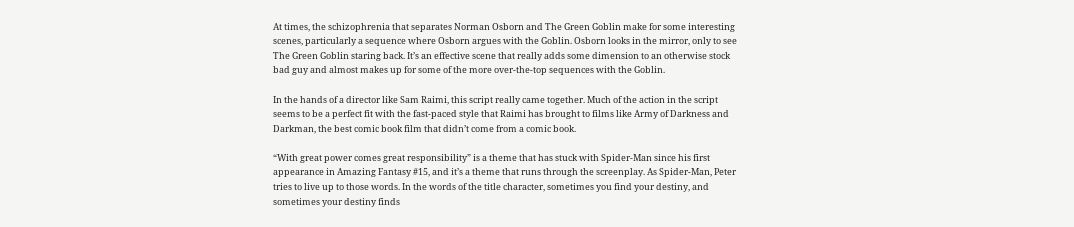At times, the schizophrenia that separates Norman Osborn and The Green Goblin make for some interesting scenes, particularly a sequence where Osborn argues with the Goblin. Osborn looks in the mirror, only to see The Green Goblin staring back. It’s an effective scene that really adds some dimension to an otherwise stock bad guy and almost makes up for some of the more over-the-top sequences with the Goblin.

In the hands of a director like Sam Raimi, this script really came together. Much of the action in the script seems to be a perfect fit with the fast-paced style that Raimi has brought to films like Army of Darkness and Darkman, the best comic book film that didn’t come from a comic book.

“With great power comes great responsibility” is a theme that has stuck with Spider-Man since his first appearance in Amazing Fantasy #15, and it’s a theme that runs through the screenplay. As Spider-Man, Peter tries to live up to those words. In the words of the title character, sometimes you find your destiny, and sometimes your destiny finds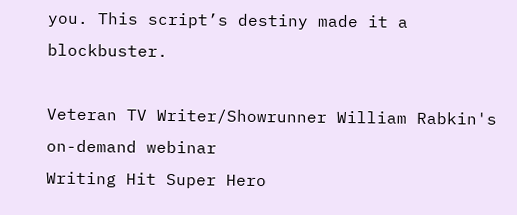you. This script’s destiny made it a blockbuster.

Veteran TV Writer/Showrunner William Rabkin's on-demand webinar
Writing Hit Super Hero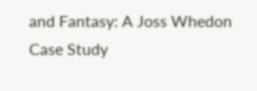and Fantasy: A Joss Whedon Case Study